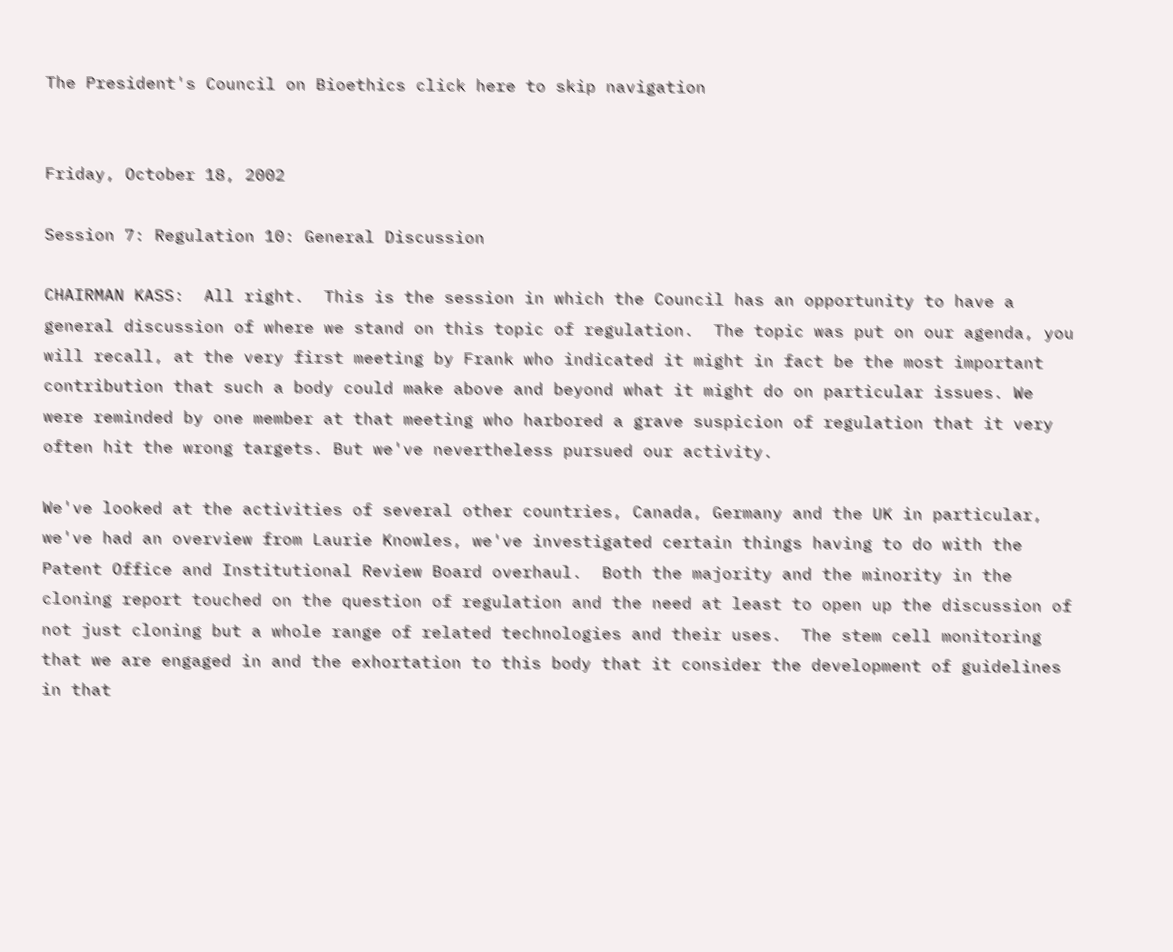The President's Council on Bioethics click here to skip navigation


Friday, October 18, 2002

Session 7: Regulation 10: General Discussion

CHAIRMAN KASS:  All right.  This is the session in which the Council has an opportunity to have a general discussion of where we stand on this topic of regulation.  The topic was put on our agenda, you will recall, at the very first meeting by Frank who indicated it might in fact be the most important contribution that such a body could make above and beyond what it might do on particular issues. We were reminded by one member at that meeting who harbored a grave suspicion of regulation that it very often hit the wrong targets. But we've nevertheless pursued our activity.

We've looked at the activities of several other countries, Canada, Germany and the UK in particular, we've had an overview from Laurie Knowles, we've investigated certain things having to do with the Patent Office and Institutional Review Board overhaul.  Both the majority and the minority in the cloning report touched on the question of regulation and the need at least to open up the discussion of not just cloning but a whole range of related technologies and their uses.  The stem cell monitoring that we are engaged in and the exhortation to this body that it consider the development of guidelines in that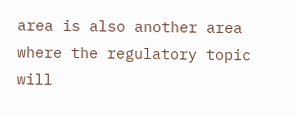area is also another area where the regulatory topic will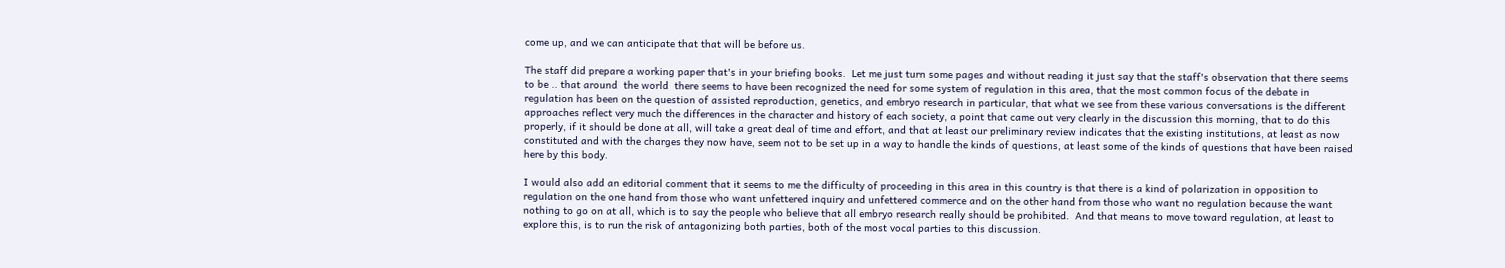come up, and we can anticipate that that will be before us.

The staff did prepare a working paper that's in your briefing books.  Let me just turn some pages and without reading it just say that the staff's observation that there seems to be .. that around  the world  there seems to have been recognized the need for some system of regulation in this area, that the most common focus of the debate in regulation has been on the question of assisted reproduction, genetics, and embryo research in particular, that what we see from these various conversations is the different approaches reflect very much the differences in the character and history of each society, a point that came out very clearly in the discussion this morning, that to do this properly, if it should be done at all, will take a great deal of time and effort, and that at least our preliminary review indicates that the existing institutions, at least as now constituted and with the charges they now have, seem not to be set up in a way to handle the kinds of questions, at least some of the kinds of questions that have been raised here by this body.

I would also add an editorial comment that it seems to me the difficulty of proceeding in this area in this country is that there is a kind of polarization in opposition to regulation on the one hand from those who want unfettered inquiry and unfettered commerce and on the other hand from those who want no regulation because the want nothing to go on at all, which is to say the people who believe that all embryo research really should be prohibited.  And that means to move toward regulation, at least to explore this, is to run the risk of antagonizing both parties, both of the most vocal parties to this discussion.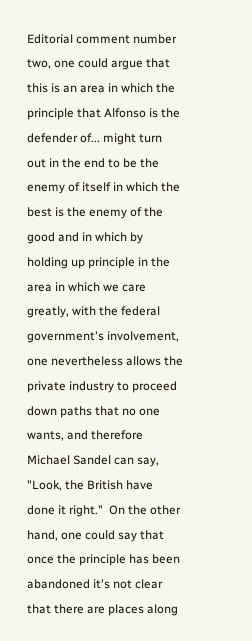Editorial comment number two, one could argue that this is an area in which the principle that Alfonso is the defender of... might turn out in the end to be the enemy of itself in which the best is the enemy of the good and in which by holding up principle in the area in which we care greatly, with the federal government's involvement, one nevertheless allows the private industry to proceed down paths that no one wants, and therefore Michael Sandel can say, "Look, the British have done it right."  On the other hand, one could say that once the principle has been abandoned it's not clear that there are places along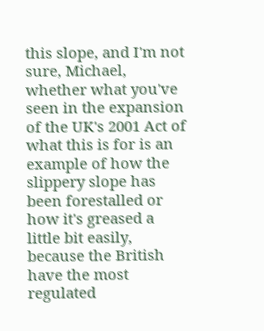this slope, and I'm not sure, Michael, whether what you've seen in the expansion of the UK's 2001 Act of what this is for is an example of how the slippery slope has been forestalled or how it's greased a little bit easily, because the British have the most regulated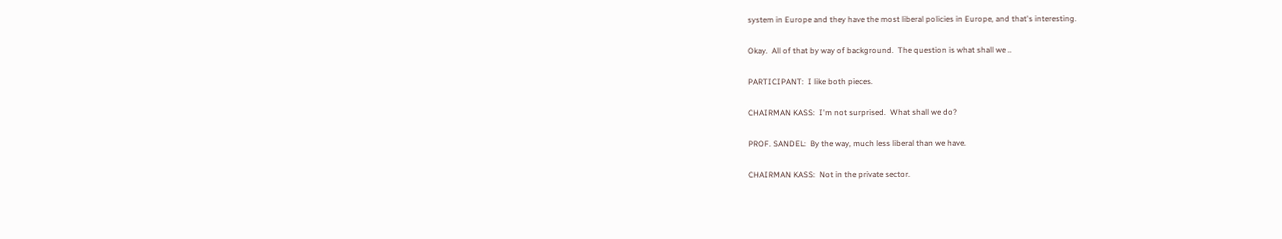system in Europe and they have the most liberal policies in Europe, and that's interesting.

Okay.  All of that by way of background.  The question is what shall we ..

PARTICIPANT:  I like both pieces.

CHAIRMAN KASS:  I'm not surprised.  What shall we do?

PROF. SANDEL:  By the way, much less liberal than we have.

CHAIRMAN KASS:  Not in the private sector.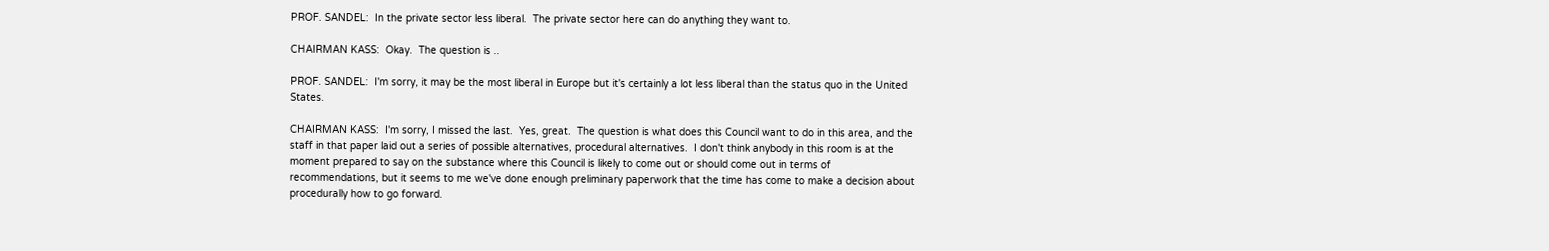PROF. SANDEL:  In the private sector less liberal.  The private sector here can do anything they want to.

CHAIRMAN KASS:  Okay.  The question is ..

PROF. SANDEL:  I'm sorry, it may be the most liberal in Europe but it's certainly a lot less liberal than the status quo in the United States.

CHAIRMAN KASS:  I'm sorry, I missed the last.  Yes, great.  The question is what does this Council want to do in this area, and the staff in that paper laid out a series of possible alternatives, procedural alternatives.  I don't think anybody in this room is at the moment prepared to say on the substance where this Council is likely to come out or should come out in terms of recommendations, but it seems to me we've done enough preliminary paperwork that the time has come to make a decision about procedurally how to go forward.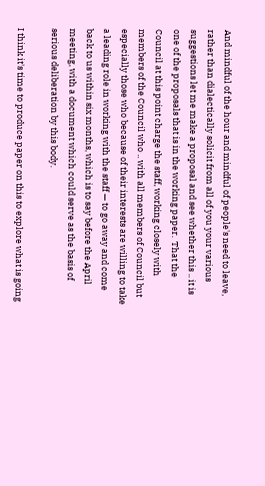And mindful of the hour and mindful of people's need to leave, rather than dialectically solicit from all of you your various suggestions let me make a proposal and see whether this .. it is one of the proposals that is in the working paper.  That the Council at this point charge the staff, working closely with members of the Council who .. with all members of Council but especially those who because of their interests are willing to take a leading role in working with the staff — to go away and come back to us within six months, which is to say before the April meeting, with a document which could serve as the basis of serious deliberation by this body.

I think it's time to produce paper on this to explore what is going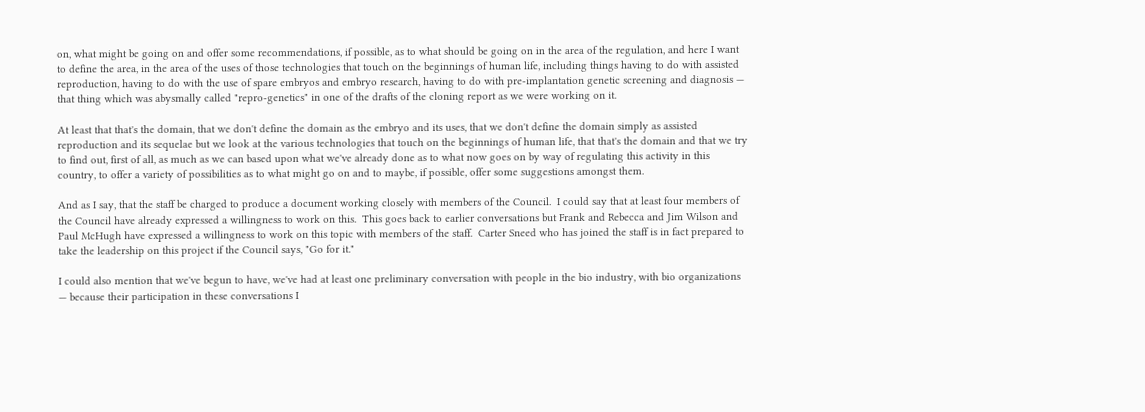on, what might be going on and offer some recommendations, if possible, as to what should be going on in the area of the regulation, and here I want to define the area, in the area of the uses of those technologies that touch on the beginnings of human life, including things having to do with assisted reproduction, having to do with the use of spare embryos and embryo research, having to do with pre-implantation genetic screening and diagnosis — that thing which was abysmally called "repro-genetics" in one of the drafts of the cloning report as we were working on it.

At least that that's the domain, that we don't define the domain as the embryo and its uses, that we don't define the domain simply as assisted reproduction and its sequelae but we look at the various technologies that touch on the beginnings of human life, that that's the domain and that we try to find out, first of all, as much as we can based upon what we've already done as to what now goes on by way of regulating this activity in this country, to offer a variety of possibilities as to what might go on and to maybe, if possible, offer some suggestions amongst them.

And as I say, that the staff be charged to produce a document working closely with members of the Council.  I could say that at least four members of the Council have already expressed a willingness to work on this.  This goes back to earlier conversations but Frank and Rebecca and Jim Wilson and Paul McHugh have expressed a willingness to work on this topic with members of the staff.  Carter Sneed who has joined the staff is in fact prepared to take the leadership on this project if the Council says, "Go for it."

I could also mention that we've begun to have, we've had at least one preliminary conversation with people in the bio industry, with bio organizations — because their participation in these conversations I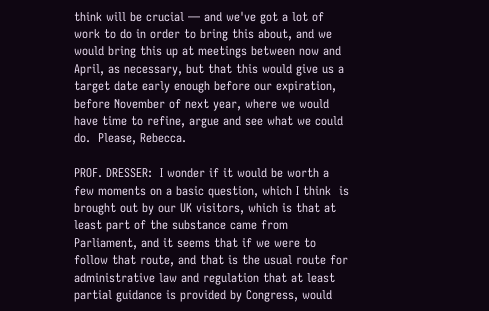think will be crucial — and we've got a lot of work to do in order to bring this about, and we would bring this up at meetings between now and April, as necessary, but that this would give us a target date early enough before our expiration, before November of next year, where we would have time to refine, argue and see what we could do.  Please, Rebecca.

PROF. DRESSER:  I wonder if it would be worth a few moments on a basic question, which I think  is brought out by our UK visitors, which is that at least part of the substance came from Parliament, and it seems that if we were to follow that route, and that is the usual route for administrative law and regulation that at least partial guidance is provided by Congress, would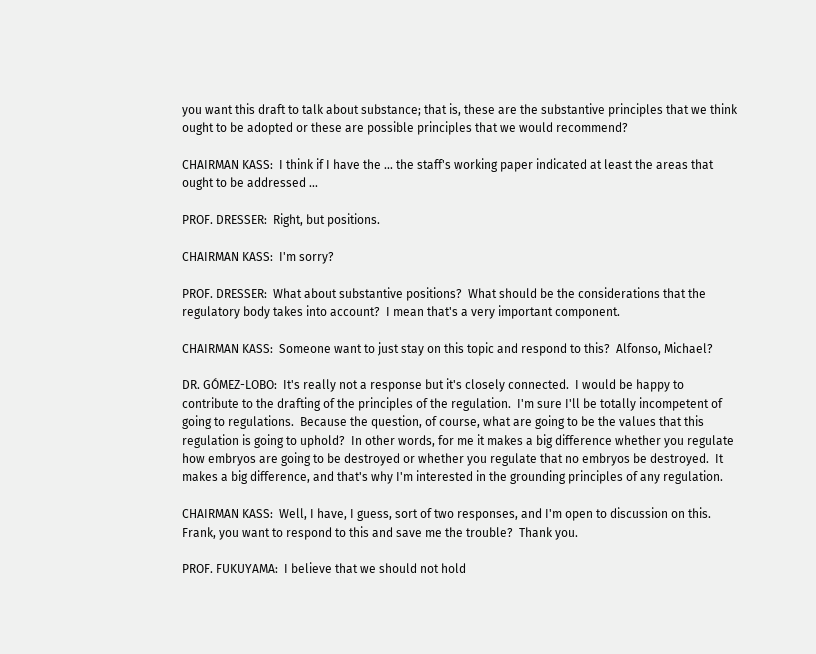you want this draft to talk about substance; that is, these are the substantive principles that we think ought to be adopted or these are possible principles that we would recommend?

CHAIRMAN KASS:  I think if I have the ... the staff's working paper indicated at least the areas that ought to be addressed ...

PROF. DRESSER:  Right, but positions.

CHAIRMAN KASS:  I'm sorry?

PROF. DRESSER:  What about substantive positions?  What should be the considerations that the regulatory body takes into account?  I mean that's a very important component.

CHAIRMAN KASS:  Someone want to just stay on this topic and respond to this?  Alfonso, Michael?

DR. GÓMEZ-LOBO:  It's really not a response but it's closely connected.  I would be happy to contribute to the drafting of the principles of the regulation.  I'm sure I'll be totally incompetent of going to regulations.  Because the question, of course, what are going to be the values that this regulation is going to uphold?  In other words, for me it makes a big difference whether you regulate how embryos are going to be destroyed or whether you regulate that no embryos be destroyed.  It makes a big difference, and that's why I'm interested in the grounding principles of any regulation.

CHAIRMAN KASS:  Well, I have, I guess, sort of two responses, and I'm open to discussion on this.  Frank, you want to respond to this and save me the trouble?  Thank you.

PROF. FUKUYAMA:  I believe that we should not hold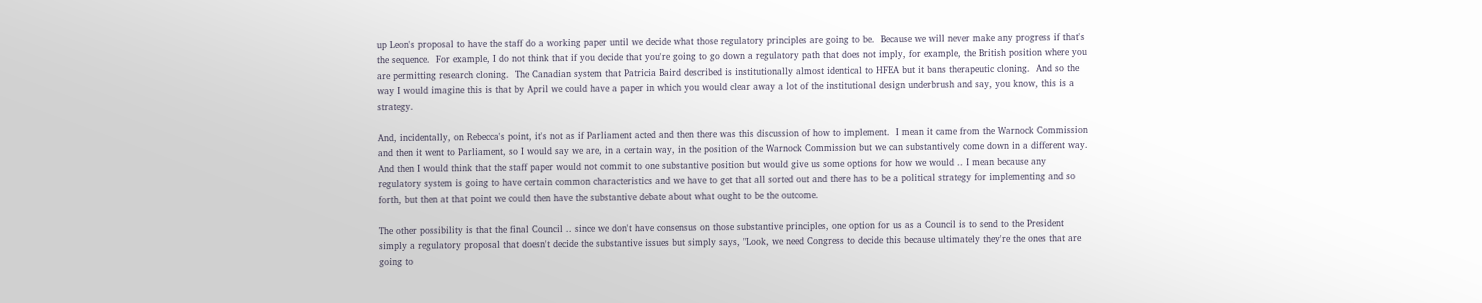up Leon's proposal to have the staff do a working paper until we decide what those regulatory principles are going to be.  Because we will never make any progress if that's the sequence.  For example, I do not think that if you decide that you're going to go down a regulatory path that does not imply, for example, the British position where you are permitting research cloning.  The Canadian system that Patricia Baird described is institutionally almost identical to HFEA but it bans therapeutic cloning.  And so the way I would imagine this is that by April we could have a paper in which you would clear away a lot of the institutional design underbrush and say, you know, this is a strategy.

And, incidentally, on Rebecca's point, it's not as if Parliament acted and then there was this discussion of how to implement.  I mean it came from the Warnock Commission and then it went to Parliament, so I would say we are, in a certain way, in the position of the Warnock Commission but we can substantively come down in a different way.  And then I would think that the staff paper would not commit to one substantive position but would give us some options for how we would .. I mean because any regulatory system is going to have certain common characteristics and we have to get that all sorted out and there has to be a political strategy for implementing and so forth, but then at that point we could then have the substantive debate about what ought to be the outcome.

The other possibility is that the final Council .. since we don't have consensus on those substantive principles, one option for us as a Council is to send to the President simply a regulatory proposal that doesn't decide the substantive issues but simply says, "Look, we need Congress to decide this because ultimately they're the ones that are going to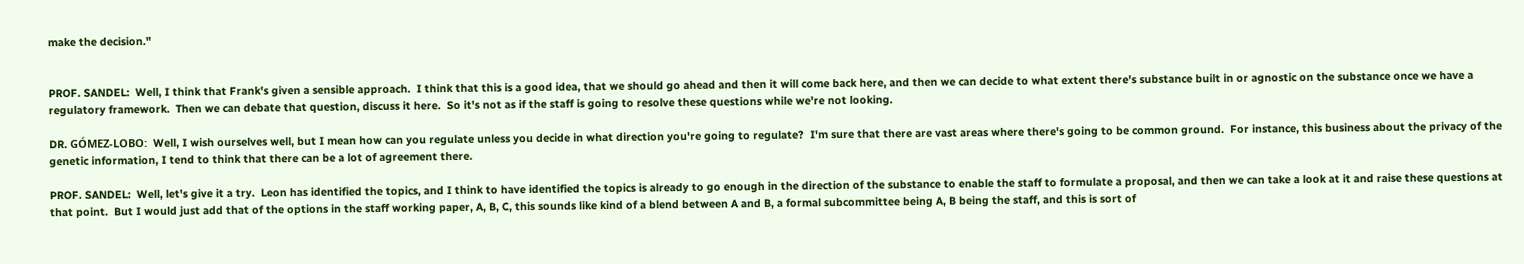make the decision."


PROF. SANDEL:  Well, I think that Frank's given a sensible approach.  I think that this is a good idea, that we should go ahead and then it will come back here, and then we can decide to what extent there's substance built in or agnostic on the substance once we have a regulatory framework.  Then we can debate that question, discuss it here.  So it's not as if the staff is going to resolve these questions while we're not looking.

DR. GÓMEZ-LOBO:  Well, I wish ourselves well, but I mean how can you regulate unless you decide in what direction you're going to regulate?  I'm sure that there are vast areas where there's going to be common ground.  For instance, this business about the privacy of the genetic information, I tend to think that there can be a lot of agreement there.

PROF. SANDEL:  Well, let's give it a try.  Leon has identified the topics, and I think to have identified the topics is already to go enough in the direction of the substance to enable the staff to formulate a proposal, and then we can take a look at it and raise these questions at that point.  But I would just add that of the options in the staff working paper, A, B, C, this sounds like kind of a blend between A and B, a formal subcommittee being A, B being the staff, and this is sort of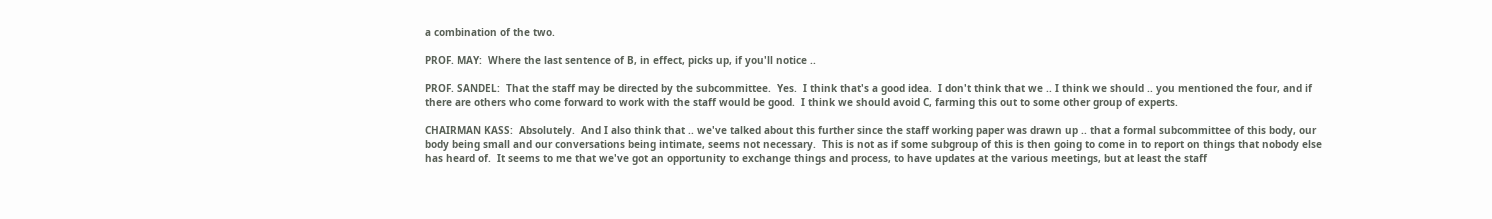a combination of the two.

PROF. MAY:  Where the last sentence of B, in effect, picks up, if you'll notice ..

PROF. SANDEL:  That the staff may be directed by the subcommittee.  Yes.  I think that's a good idea.  I don't think that we .. I think we should .. you mentioned the four, and if there are others who come forward to work with the staff would be good.  I think we should avoid C, farming this out to some other group of experts.

CHAIRMAN KASS:  Absolutely.  And I also think that .. we've talked about this further since the staff working paper was drawn up .. that a formal subcommittee of this body, our body being small and our conversations being intimate, seems not necessary.  This is not as if some subgroup of this is then going to come in to report on things that nobody else has heard of.  It seems to me that we've got an opportunity to exchange things and process, to have updates at the various meetings, but at least the staff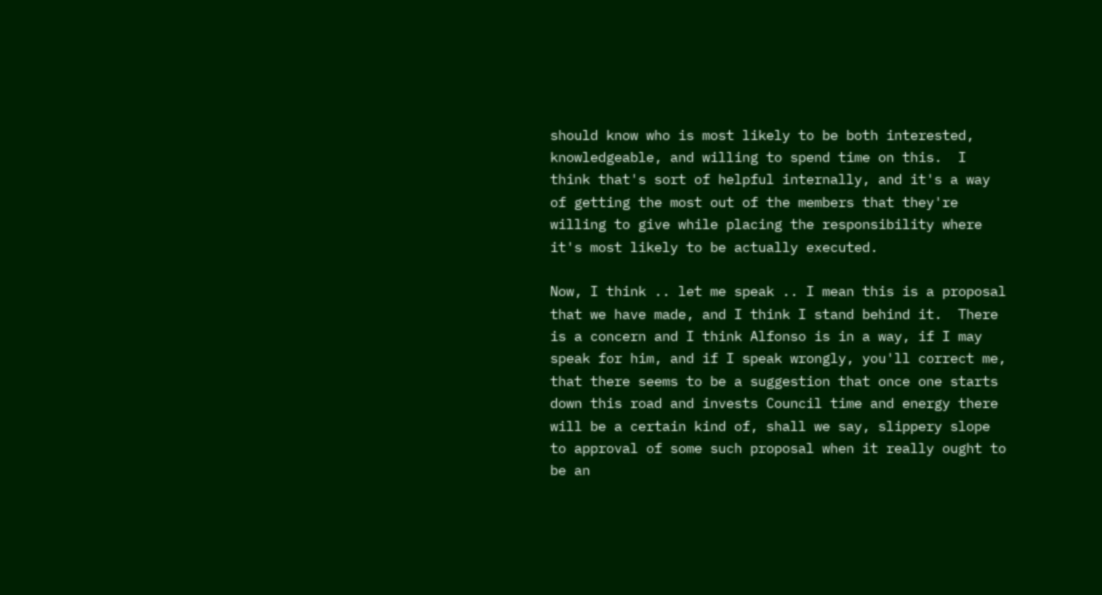should know who is most likely to be both interested, knowledgeable, and willing to spend time on this.  I think that's sort of helpful internally, and it's a way of getting the most out of the members that they're willing to give while placing the responsibility where it's most likely to be actually executed.

Now, I think .. let me speak .. I mean this is a proposal that we have made, and I think I stand behind it.  There is a concern and I think Alfonso is in a way, if I may speak for him, and if I speak wrongly, you'll correct me, that there seems to be a suggestion that once one starts down this road and invests Council time and energy there will be a certain kind of, shall we say, slippery slope to approval of some such proposal when it really ought to be an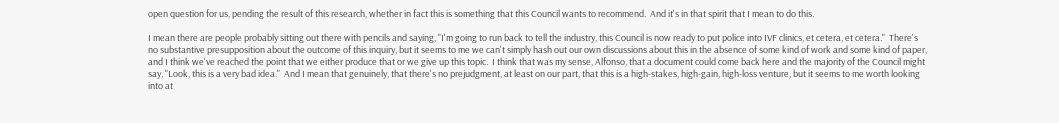open question for us, pending the result of this research, whether in fact this is something that this Council wants to recommend.  And it's in that spirit that I mean to do this.

I mean there are people probably sitting out there with pencils and saying, "I'm going to run back to tell the industry, this Council is now ready to put police into IVF clinics, et cetera, et cetera."  There's no substantive presupposition about the outcome of this inquiry, but it seems to me we can't simply hash out our own discussions about this in the absence of some kind of work and some kind of paper, and I think we've reached the point that we either produce that or we give up this topic.  I think that was my sense, Alfonso, that a document could come back here and the majority of the Council might say, "Look, this is a very bad idea."  And I mean that genuinely, that there's no prejudgment, at least on our part, that this is a high-stakes, high-gain, high-loss venture, but it seems to me worth looking into at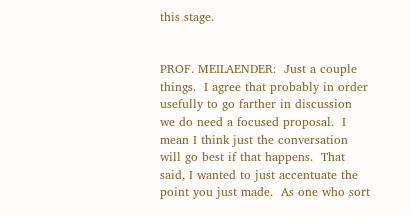this stage.


PROF. MEILAENDER:  Just a couple things.  I agree that probably in order usefully to go farther in discussion we do need a focused proposal.  I mean I think just the conversation will go best if that happens.  That said, I wanted to just accentuate the point you just made.  As one who sort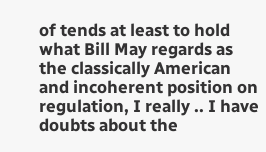of tends at least to hold what Bill May regards as the classically American and incoherent position on regulation, I really .. I have doubts about the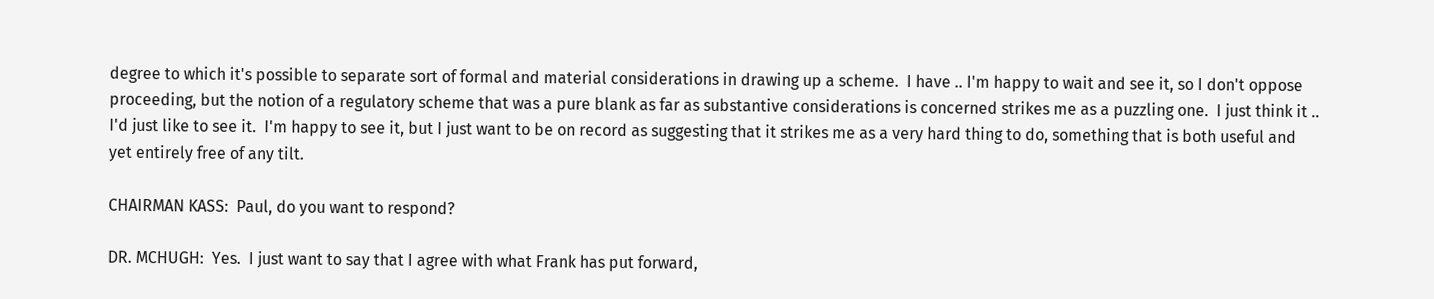degree to which it's possible to separate sort of formal and material considerations in drawing up a scheme.  I have .. I'm happy to wait and see it, so I don't oppose proceeding, but the notion of a regulatory scheme that was a pure blank as far as substantive considerations is concerned strikes me as a puzzling one.  I just think it .. I'd just like to see it.  I'm happy to see it, but I just want to be on record as suggesting that it strikes me as a very hard thing to do, something that is both useful and yet entirely free of any tilt.

CHAIRMAN KASS:  Paul, do you want to respond?

DR. MCHUGH:  Yes.  I just want to say that I agree with what Frank has put forward,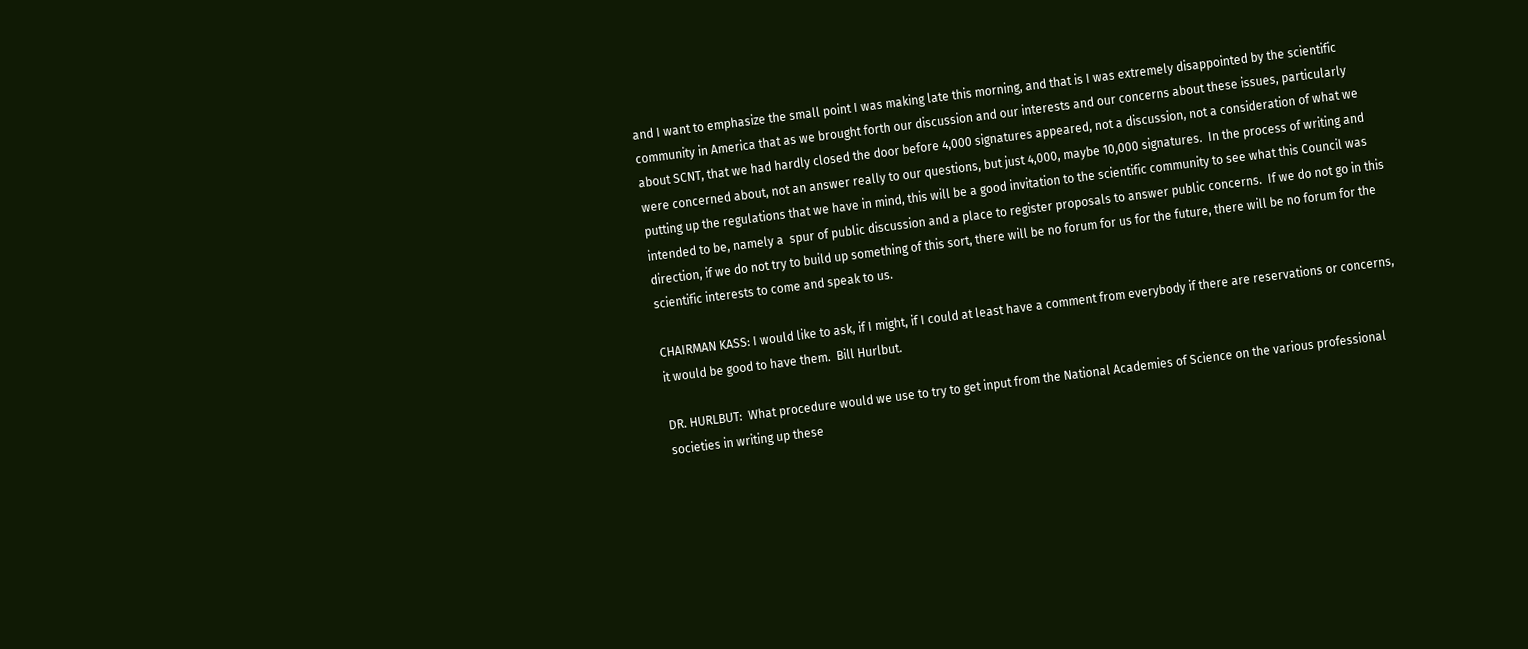and I want to emphasize the small point I was making late this morning, and that is I was extremely disappointed by the scientific community in America that as we brought forth our discussion and our interests and our concerns about these issues, particularly about SCNT, that we had hardly closed the door before 4,000 signatures appeared, not a discussion, not a consideration of what we were concerned about, not an answer really to our questions, but just 4,000, maybe 10,000 signatures.  In the process of writing and putting up the regulations that we have in mind, this will be a good invitation to the scientific community to see what this Council was intended to be, namely a  spur of public discussion and a place to register proposals to answer public concerns.  If we do not go in this direction, if we do not try to build up something of this sort, there will be no forum for us for the future, there will be no forum for the scientific interests to come and speak to us.

CHAIRMAN KASS: I would like to ask, if I might, if I could at least have a comment from everybody if there are reservations or concerns, it would be good to have them.  Bill Hurlbut.

DR. HURLBUT:  What procedure would we use to try to get input from the National Academies of Science on the various professional societies in writing up these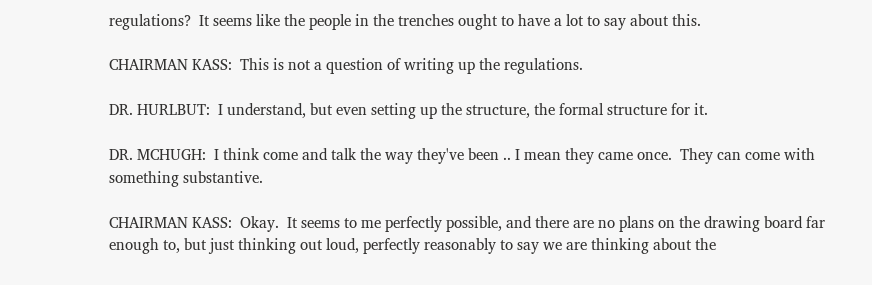regulations?  It seems like the people in the trenches ought to have a lot to say about this.

CHAIRMAN KASS:  This is not a question of writing up the regulations.

DR. HURLBUT:  I understand, but even setting up the structure, the formal structure for it.

DR. MCHUGH:  I think come and talk the way they've been .. I mean they came once.  They can come with something substantive.

CHAIRMAN KASS:  Okay.  It seems to me perfectly possible, and there are no plans on the drawing board far enough to, but just thinking out loud, perfectly reasonably to say we are thinking about the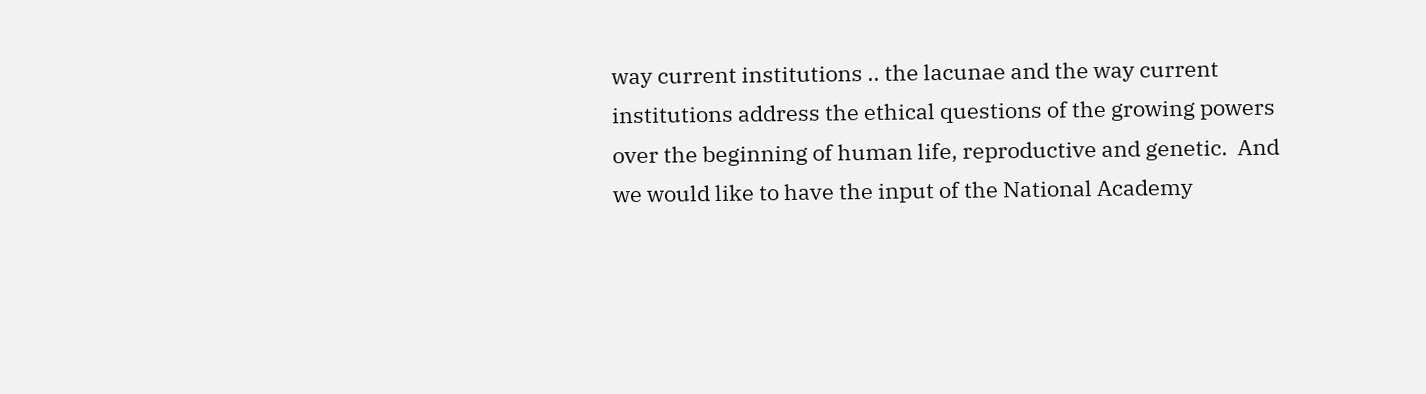way current institutions .. the lacunae and the way current institutions address the ethical questions of the growing powers over the beginning of human life, reproductive and genetic.  And we would like to have the input of the National Academy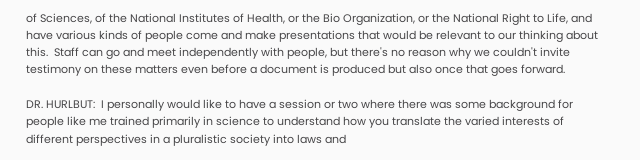of Sciences, of the National Institutes of Health, or the Bio Organization, or the National Right to Life, and have various kinds of people come and make presentations that would be relevant to our thinking about this.  Staff can go and meet independently with people, but there's no reason why we couldn't invite testimony on these matters even before a document is produced but also once that goes forward.

DR. HURLBUT:  I personally would like to have a session or two where there was some background for people like me trained primarily in science to understand how you translate the varied interests of different perspectives in a pluralistic society into laws and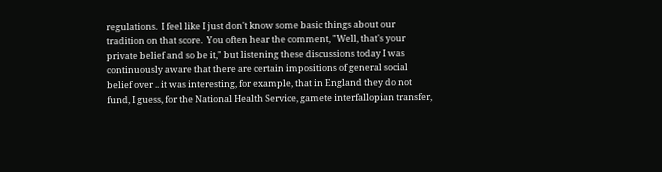regulations.  I feel like I just don't know some basic things about our tradition on that score.  You often hear the comment, "Well, that's your private belief and so be it," but listening these discussions today I was continuously aware that there are certain impositions of general social belief over .. it was interesting, for example, that in England they do not fund, I guess, for the National Health Service, gamete interfallopian transfer,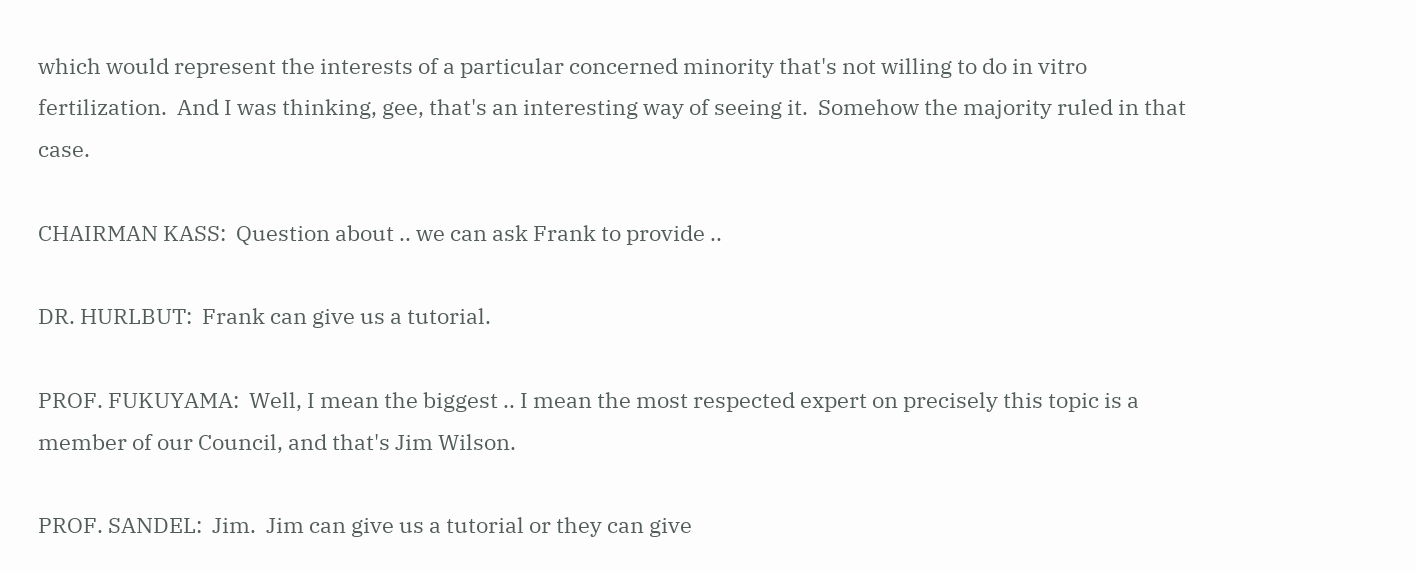which would represent the interests of a particular concerned minority that's not willing to do in vitro fertilization.  And I was thinking, gee, that's an interesting way of seeing it.  Somehow the majority ruled in that case.

CHAIRMAN KASS:  Question about .. we can ask Frank to provide ..

DR. HURLBUT:  Frank can give us a tutorial.

PROF. FUKUYAMA:  Well, I mean the biggest .. I mean the most respected expert on precisely this topic is a member of our Council, and that's Jim Wilson.

PROF. SANDEL:  Jim.  Jim can give us a tutorial or they can give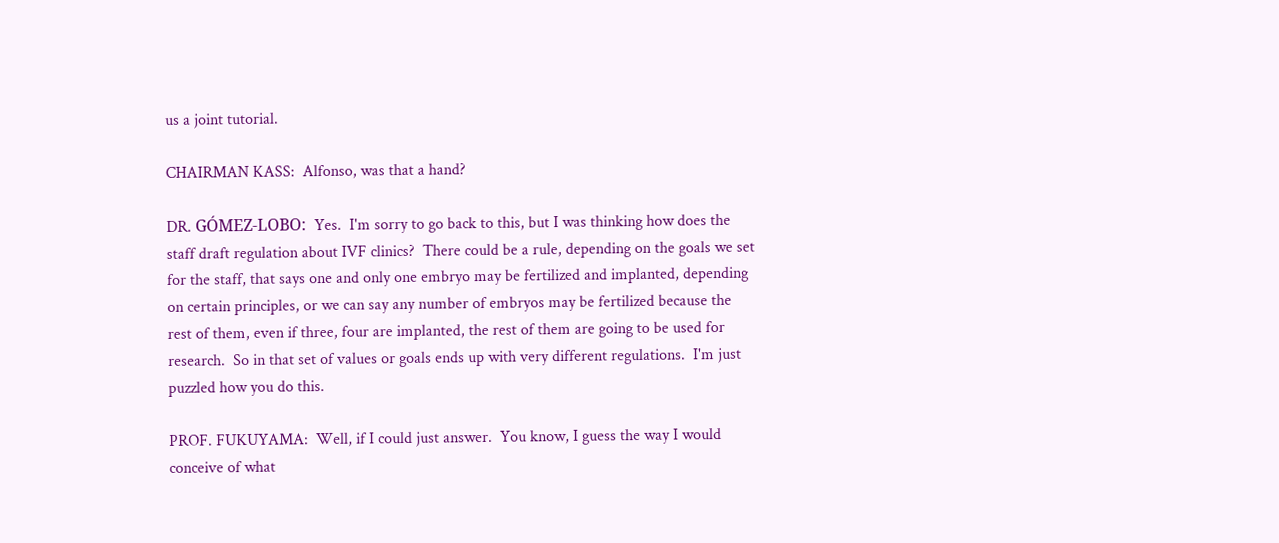us a joint tutorial.

CHAIRMAN KASS:  Alfonso, was that a hand?

DR. GÓMEZ-LOBO:  Yes.  I'm sorry to go back to this, but I was thinking how does the staff draft regulation about IVF clinics?  There could be a rule, depending on the goals we set for the staff, that says one and only one embryo may be fertilized and implanted, depending on certain principles, or we can say any number of embryos may be fertilized because the rest of them, even if three, four are implanted, the rest of them are going to be used for research.  So in that set of values or goals ends up with very different regulations.  I'm just puzzled how you do this.

PROF. FUKUYAMA:  Well, if I could just answer.  You know, I guess the way I would conceive of what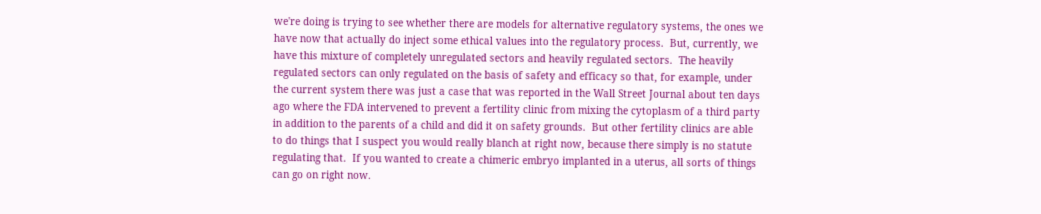we're doing is trying to see whether there are models for alternative regulatory systems, the ones we have now that actually do inject some ethical values into the regulatory process.  But, currently, we have this mixture of completely unregulated sectors and heavily regulated sectors.  The heavily regulated sectors can only regulated on the basis of safety and efficacy so that, for example, under the current system there was just a case that was reported in the Wall Street Journal about ten days ago where the FDA intervened to prevent a fertility clinic from mixing the cytoplasm of a third party in addition to the parents of a child and did it on safety grounds.  But other fertility clinics are able to do things that I suspect you would really blanch at right now, because there simply is no statute regulating that.  If you wanted to create a chimeric embryo implanted in a uterus, all sorts of things can go on right now.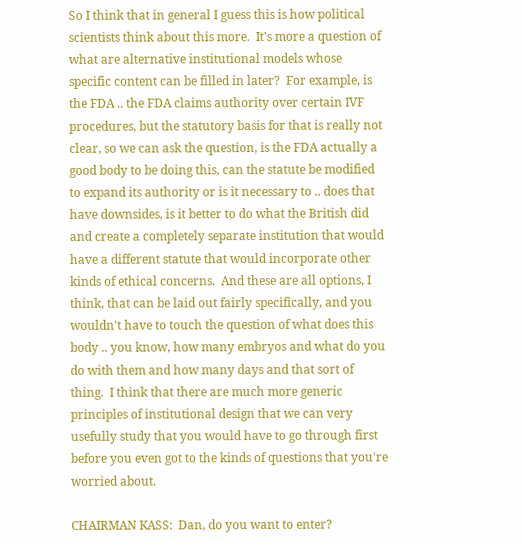So I think that in general I guess this is how political scientists think about this more.  It's more a question of what are alternative institutional models whose specific content can be filled in later?  For example, is the FDA .. the FDA claims authority over certain IVF procedures, but the statutory basis for that is really not clear, so we can ask the question, is the FDA actually a good body to be doing this, can the statute be modified to expand its authority or is it necessary to .. does that have downsides, is it better to do what the British did and create a completely separate institution that would have a different statute that would incorporate other kinds of ethical concerns.  And these are all options, I think, that can be laid out fairly specifically, and you wouldn't have to touch the question of what does this body .. you know, how many embryos and what do you do with them and how many days and that sort of thing.  I think that there are much more generic principles of institutional design that we can very usefully study that you would have to go through first  before you even got to the kinds of questions that you're worried about.

CHAIRMAN KASS:  Dan, do you want to enter?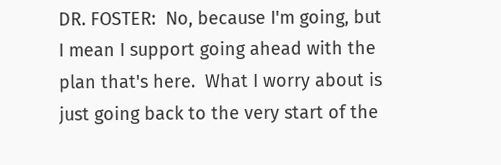DR. FOSTER:  No, because I'm going, but I mean I support going ahead with the plan that's here.  What I worry about is just going back to the very start of the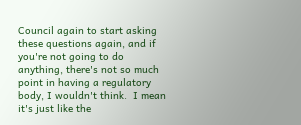Council again to start asking these questions again, and if you're not going to do anything, there's not so much point in having a regulatory body, I wouldn't think.  I mean it's just like the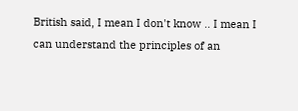British said, I mean I don't know .. I mean I can understand the principles of an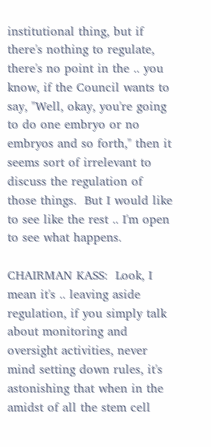institutional thing, but if there's nothing to regulate, there's no point in the .. you know, if the Council wants to say, "Well, okay, you're going to do one embryo or no embryos and so forth," then it seems sort of irrelevant to discuss the regulation of those things.  But I would like to see like the rest .. I'm open to see what happens.

CHAIRMAN KASS:  Look, I mean it's .. leaving aside regulation, if you simply talk about monitoring and oversight activities, never mind setting down rules, it's astonishing that when in the amidst of all the stem cell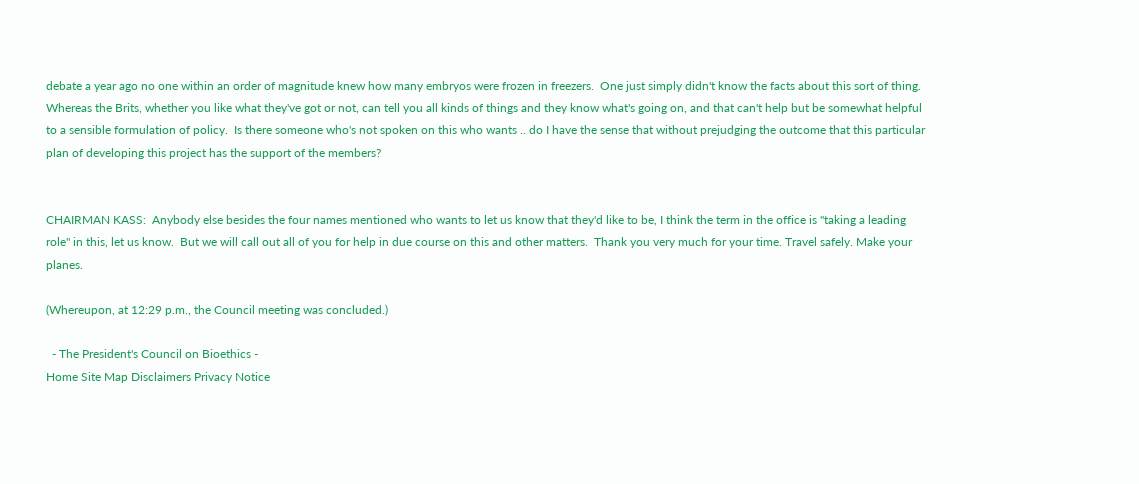debate a year ago no one within an order of magnitude knew how many embryos were frozen in freezers.  One just simply didn't know the facts about this sort of thing.  Whereas the Brits, whether you like what they've got or not, can tell you all kinds of things and they know what's going on, and that can't help but be somewhat helpful to a sensible formulation of policy.  Is there someone who's not spoken on this who wants .. do I have the sense that without prejudging the outcome that this particular plan of developing this project has the support of the members?


CHAIRMAN KASS:  Anybody else besides the four names mentioned who wants to let us know that they'd like to be, I think the term in the office is "taking a leading role" in this, let us know.  But we will call out all of you for help in due course on this and other matters.  Thank you very much for your time. Travel safely. Make your planes.

(Whereupon, at 12:29 p.m., the Council meeting was concluded.)

  - The President's Council on Bioethics -
Home Site Map Disclaimers Privacy Notice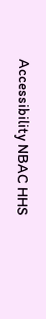Accessibility NBAC HHS